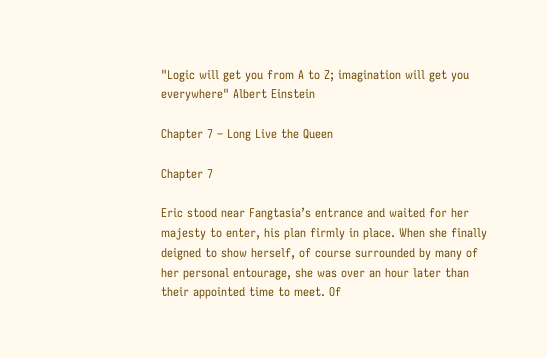"Logic will get you from A to Z; imagination will get you everywhere" Albert Einstein

Chapter 7 – Long Live the Queen

Chapter 7

Eric stood near Fangtasia’s entrance and waited for her majesty to enter, his plan firmly in place. When she finally deigned to show herself, of course surrounded by many of her personal entourage, she was over an hour later than their appointed time to meet. Of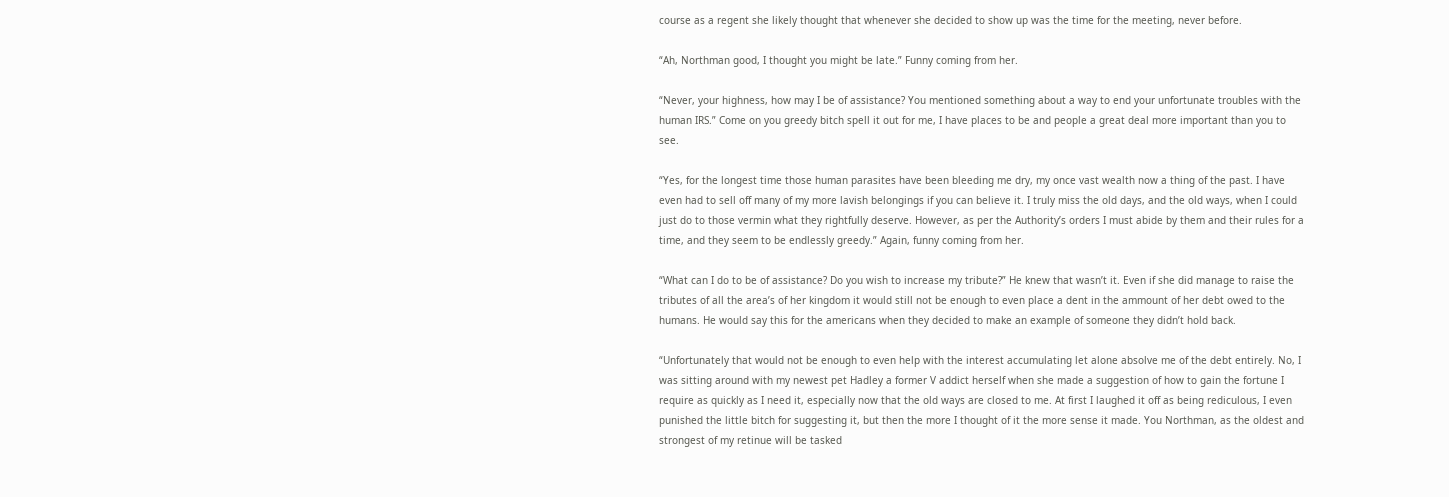course as a regent she likely thought that whenever she decided to show up was the time for the meeting, never before.

“Ah, Northman good, I thought you might be late.” Funny coming from her.

“Never, your highness, how may I be of assistance? You mentioned something about a way to end your unfortunate troubles with the human IRS.” Come on you greedy bitch spell it out for me, I have places to be and people a great deal more important than you to see.

“Yes, for the longest time those human parasites have been bleeding me dry, my once vast wealth now a thing of the past. I have even had to sell off many of my more lavish belongings if you can believe it. I truly miss the old days, and the old ways, when I could just do to those vermin what they rightfully deserve. However, as per the Authority’s orders I must abide by them and their rules for a time, and they seem to be endlessly greedy.” Again, funny coming from her.

“What can I do to be of assistance? Do you wish to increase my tribute?” He knew that wasn’t it. Even if she did manage to raise the tributes of all the area’s of her kingdom it would still not be enough to even place a dent in the ammount of her debt owed to the humans. He would say this for the americans when they decided to make an example of someone they didn’t hold back.

“Unfortunately that would not be enough to even help with the interest accumulating let alone absolve me of the debt entirely. No, I was sitting around with my newest pet Hadley a former V addict herself when she made a suggestion of how to gain the fortune I require as quickly as I need it, especially now that the old ways are closed to me. At first I laughed it off as being rediculous, I even punished the little bitch for suggesting it, but then the more I thought of it the more sense it made. You Northman, as the oldest and strongest of my retinue will be tasked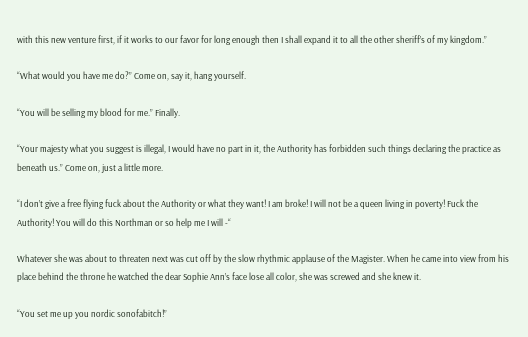with this new venture first, if it works to our favor for long enough then I shall expand it to all the other sheriff’s of my kingdom.”

“What would you have me do?” Come on, say it, hang yourself.

“You will be selling my blood for me.” Finally.

“Your majesty what you suggest is illegal, I would have no part in it, the Authority has forbidden such things declaring the practice as beneath us.” Come on, just a little more.

“I don’t give a free flying fuck about the Authority or what they want! I am broke! I will not be a queen living in poverty! Fuck the Authority! You will do this Northman or so help me I will -“

Whatever she was about to threaten next was cut off by the slow rhythmic applause of the Magister. When he came into view from his place behind the throne he watched the dear Sophie Ann’s face lose all color, she was screwed and she knew it.

“You set me up you nordic sonofabitch!”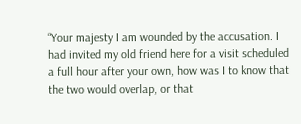“Your majesty I am wounded by the accusation. I had invited my old friend here for a visit scheduled a full hour after your own, how was I to know that the two would overlap, or that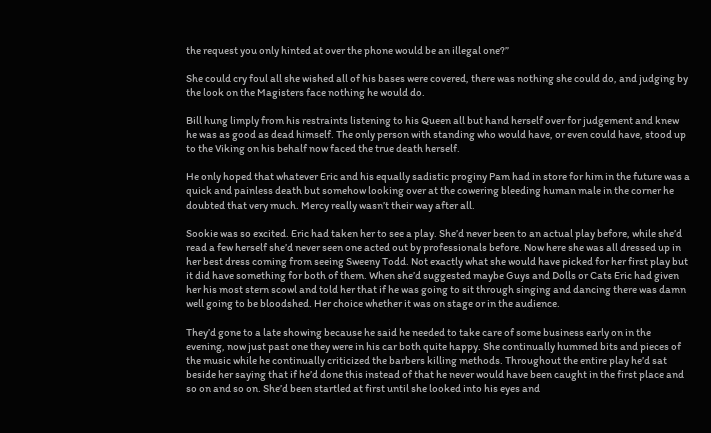the request you only hinted at over the phone would be an illegal one?”

She could cry foul all she wished all of his bases were covered, there was nothing she could do, and judging by the look on the Magisters face nothing he would do.

Bill hung limply from his restraints listening to his Queen all but hand herself over for judgement and knew he was as good as dead himself. The only person with standing who would have, or even could have, stood up to the Viking on his behalf now faced the true death herself.

He only hoped that whatever Eric and his equally sadistic proginy Pam had in store for him in the future was a quick and painless death but somehow looking over at the cowering bleeding human male in the corner he doubted that very much. Mercy really wasn’t their way after all.

Sookie was so excited. Eric had taken her to see a play. She’d never been to an actual play before, while she’d read a few herself she’d never seen one acted out by professionals before. Now here she was all dressed up in her best dress coming from seeing Sweeny Todd. Not exactly what she would have picked for her first play but it did have something for both of them. When she’d suggested maybe Guys and Dolls or Cats Eric had given her his most stern scowl and told her that if he was going to sit through singing and dancing there was damn well going to be bloodshed. Her choice whether it was on stage or in the audience.

They’d gone to a late showing because he said he needed to take care of some business early on in the evening, now just past one they were in his car both quite happy. She continually hummed bits and pieces of the music while he continually criticized the barbers killing methods. Throughout the entire play he’d sat beside her saying that if he’d done this instead of that he never would have been caught in the first place and so on and so on. She’d been startled at first until she looked into his eyes and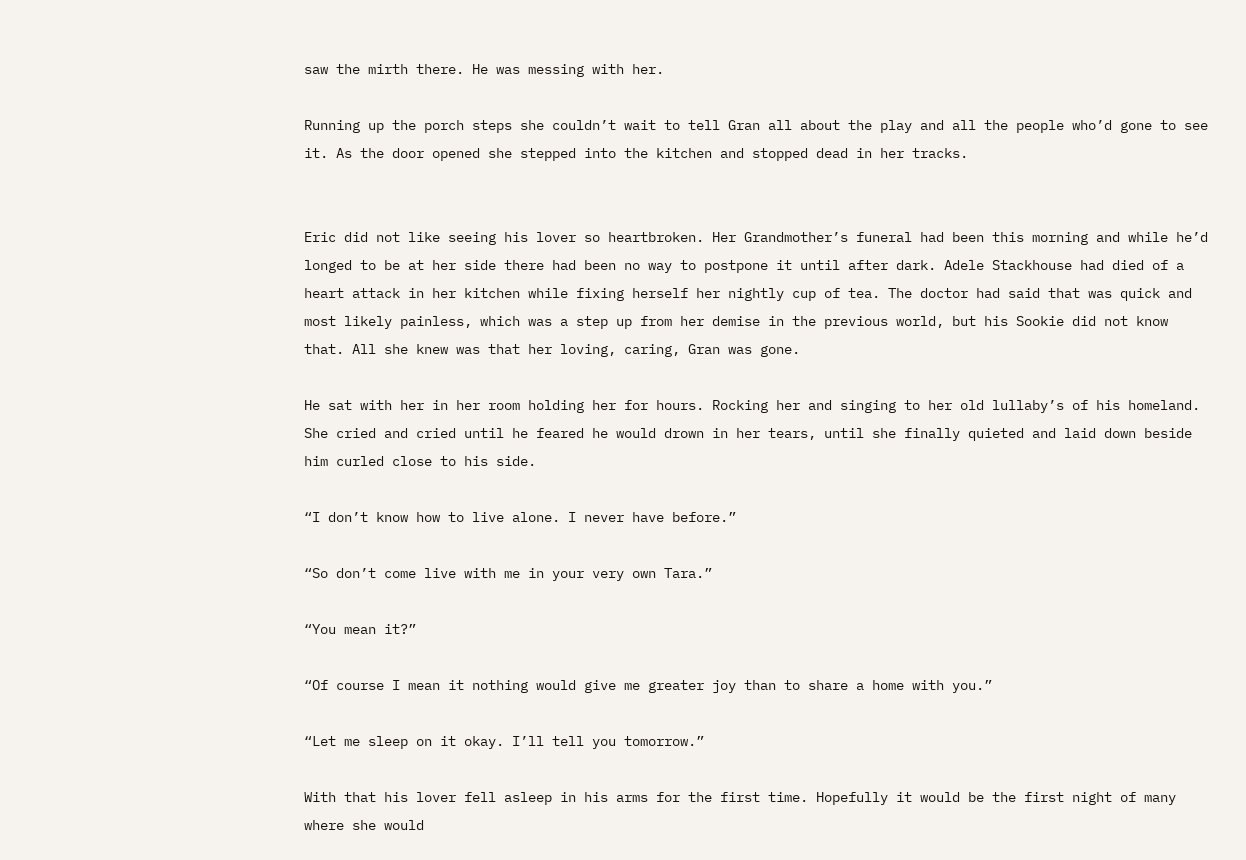saw the mirth there. He was messing with her.

Running up the porch steps she couldn’t wait to tell Gran all about the play and all the people who’d gone to see it. As the door opened she stepped into the kitchen and stopped dead in her tracks.


Eric did not like seeing his lover so heartbroken. Her Grandmother’s funeral had been this morning and while he’d longed to be at her side there had been no way to postpone it until after dark. Adele Stackhouse had died of a heart attack in her kitchen while fixing herself her nightly cup of tea. The doctor had said that was quick and most likely painless, which was a step up from her demise in the previous world, but his Sookie did not know that. All she knew was that her loving, caring, Gran was gone.

He sat with her in her room holding her for hours. Rocking her and singing to her old lullaby’s of his homeland. She cried and cried until he feared he would drown in her tears, until she finally quieted and laid down beside him curled close to his side.

“I don’t know how to live alone. I never have before.”

“So don’t come live with me in your very own Tara.”

“You mean it?”

“Of course I mean it nothing would give me greater joy than to share a home with you.”

“Let me sleep on it okay. I’ll tell you tomorrow.”

With that his lover fell asleep in his arms for the first time. Hopefully it would be the first night of many where she would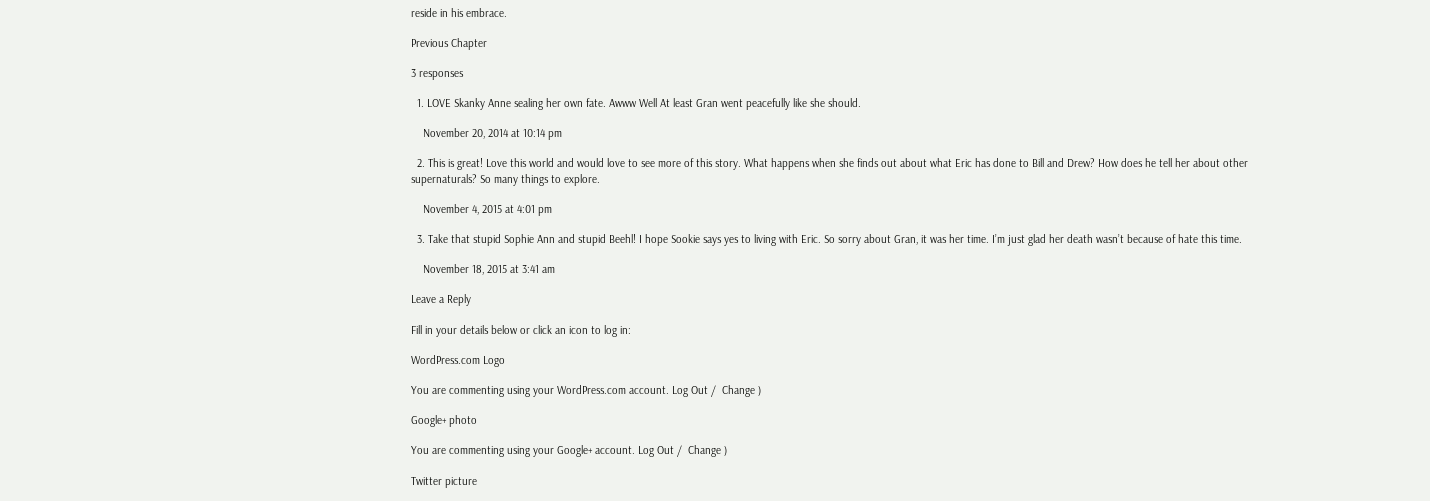reside in his embrace.

Previous Chapter

3 responses

  1. LOVE Skanky Anne sealing her own fate. Awww Well At least Gran went peacefully like she should.

    November 20, 2014 at 10:14 pm

  2. This is great! Love this world and would love to see more of this story. What happens when she finds out about what Eric has done to Bill and Drew? How does he tell her about other supernaturals? So many things to explore.

    November 4, 2015 at 4:01 pm

  3. Take that stupid Sophie Ann and stupid Beehl! I hope Sookie says yes to living with Eric. So sorry about Gran, it was her time. I’m just glad her death wasn’t because of hate this time.

    November 18, 2015 at 3:41 am

Leave a Reply

Fill in your details below or click an icon to log in:

WordPress.com Logo

You are commenting using your WordPress.com account. Log Out /  Change )

Google+ photo

You are commenting using your Google+ account. Log Out /  Change )

Twitter picture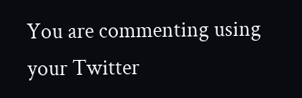You are commenting using your Twitter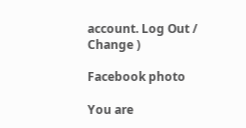account. Log Out /  Change )

Facebook photo

You are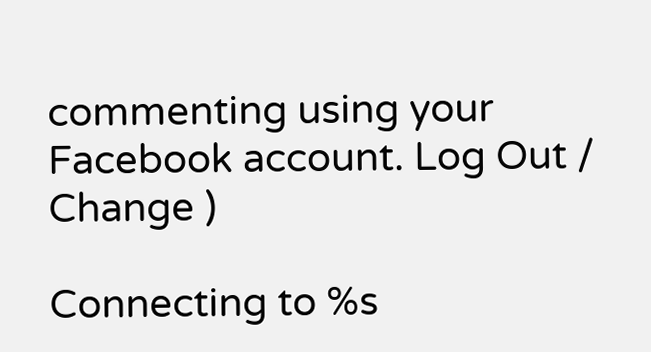commenting using your Facebook account. Log Out /  Change )

Connecting to %s